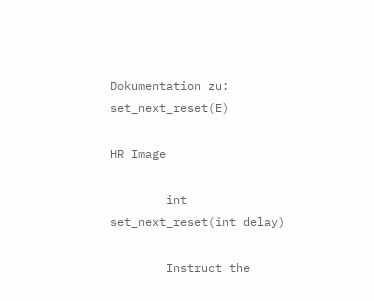Dokumentation zu: set_next_reset(E)

HR Image

        int set_next_reset(int delay)

        Instruct the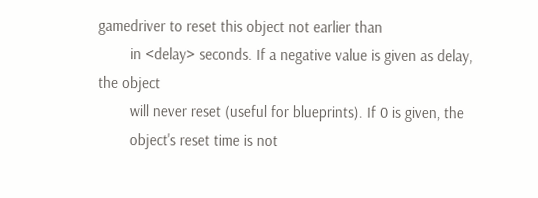gamedriver to reset this object not earlier than
        in <delay> seconds. If a negative value is given as delay, the object
        will never reset (useful for blueprints). If 0 is given, the
        object's reset time is not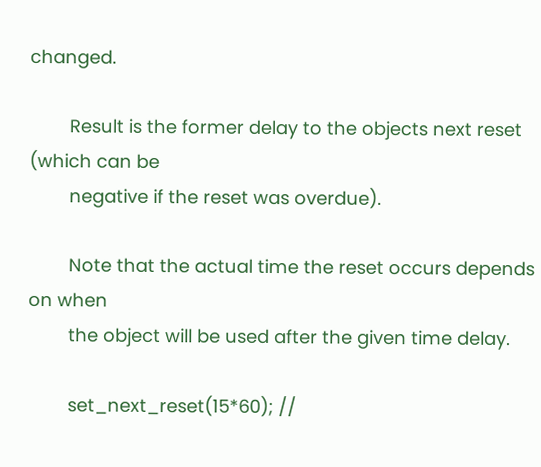changed.

        Result is the former delay to the objects next reset (which can be
        negative if the reset was overdue).

        Note that the actual time the reset occurs depends on when
        the object will be used after the given time delay.

        set_next_reset(15*60); //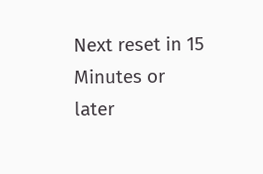Next reset in 15 Minutes or later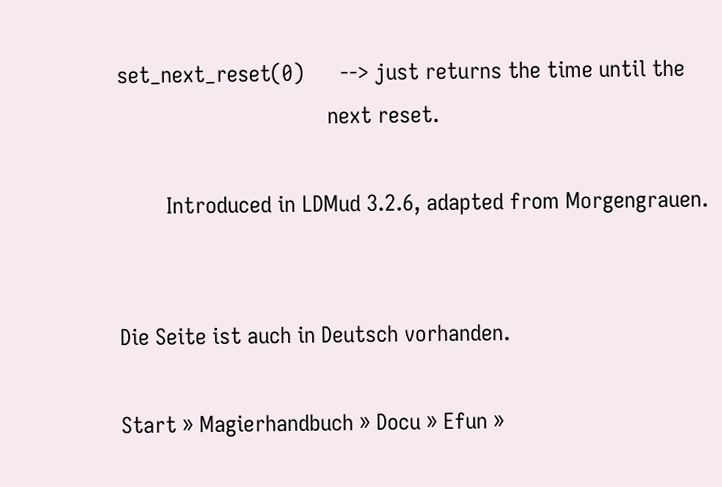set_next_reset(0)      --> just returns the time until the
                                   next reset.

        Introduced in LDMud 3.2.6, adapted from Morgengrauen.


Die Seite ist auch in Deutsch vorhanden.

Start » Magierhandbuch » Docu » Efun »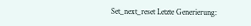Set_next_reset Letzte Generierung: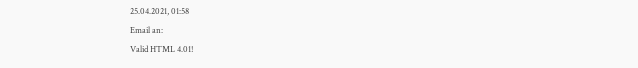25.04.2021, 01:58
Email an:
Valid HTML 4.01!